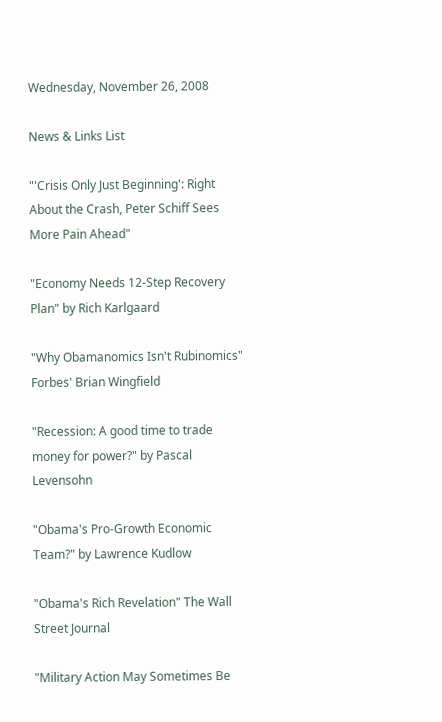Wednesday, November 26, 2008

News & Links List

"'Crisis Only Just Beginning': Right About the Crash, Peter Schiff Sees More Pain Ahead"

"Economy Needs 12-Step Recovery Plan" by Rich Karlgaard

"Why Obamanomics Isn't Rubinomics" Forbes' Brian Wingfield

"Recession: A good time to trade money for power?" by Pascal Levensohn

"Obama's Pro-Growth Economic Team?" by Lawrence Kudlow

"Obama's Rich Revelation" The Wall Street Journal

"Military Action May Sometimes Be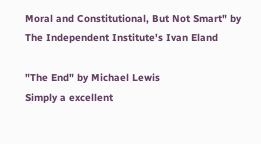Moral and Constitutional, But Not Smart" by The Independent Institute's Ivan Eland

"The End" by Michael Lewis
Simply a excellent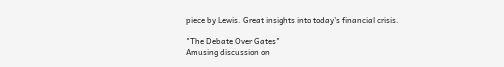piece by Lewis. Great insights into today's financial crisis.

"The Debate Over Gates"
Amusing discussion on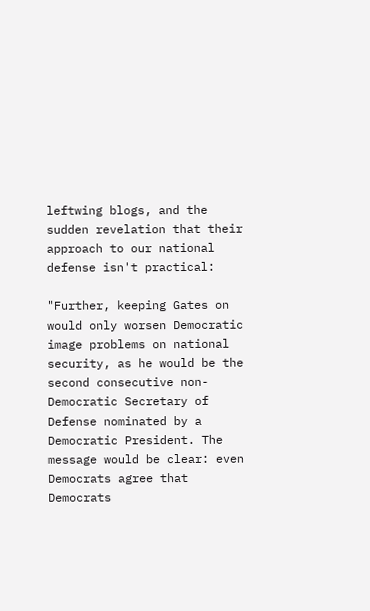leftwing blogs, and the sudden revelation that their approach to our national defense isn't practical:

"Further, keeping Gates on would only worsen Democratic image problems on national security, as he would be the second consecutive non-Democratic Secretary of Defense nominated by a Democratic President. The message would be clear: even Democrats agree that Democrats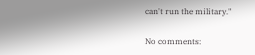can't run the military."

No comments: